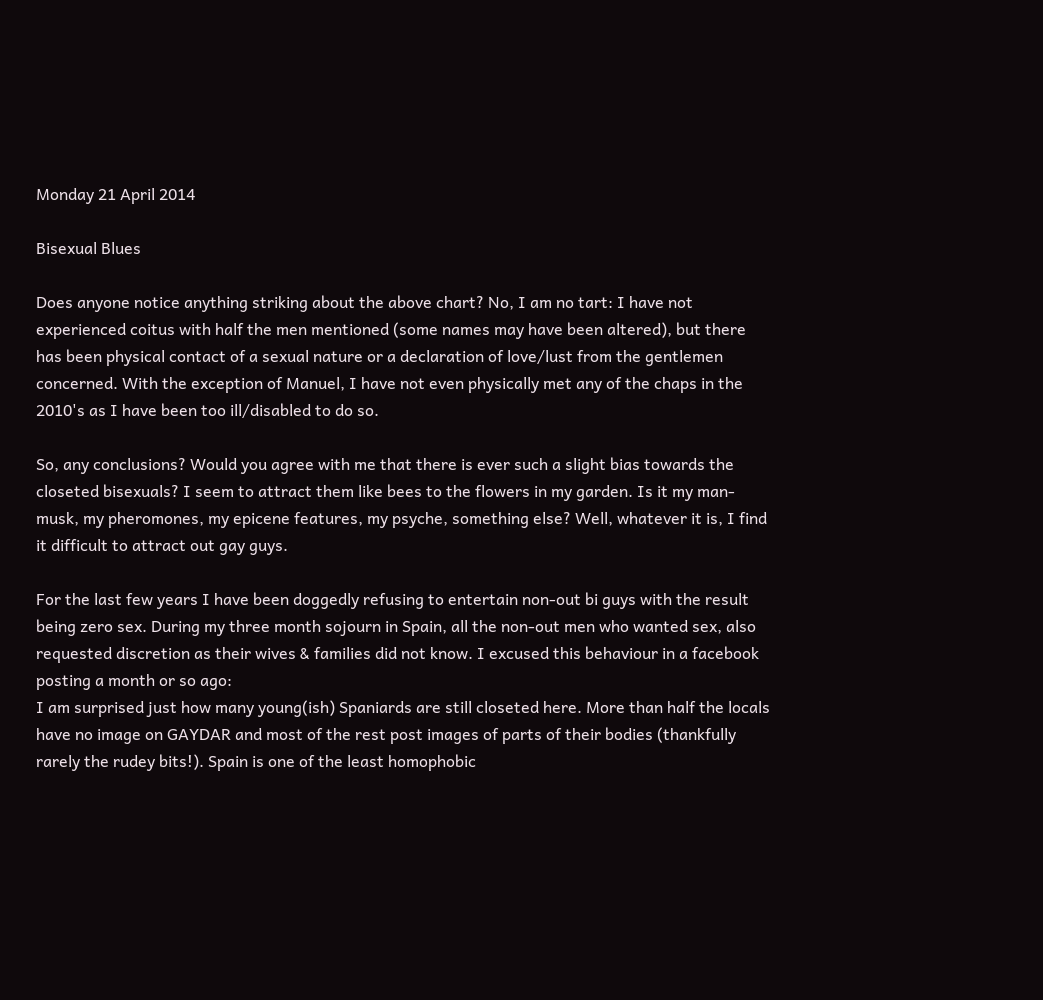Monday 21 April 2014

Bisexual Blues

Does anyone notice anything striking about the above chart? No, I am no tart: I have not experienced coitus with half the men mentioned (some names may have been altered), but there has been physical contact of a sexual nature or a declaration of love/lust from the gentlemen concerned. With the exception of Manuel, I have not even physically met any of the chaps in the 2010's as I have been too ill/disabled to do so.

So, any conclusions? Would you agree with me that there is ever such a slight bias towards the closeted bisexuals? I seem to attract them like bees to the flowers in my garden. Is it my man-musk, my pheromones, my epicene features, my psyche, something else? Well, whatever it is, I find it difficult to attract out gay guys.

For the last few years I have been doggedly refusing to entertain non-out bi guys with the result being zero sex. During my three month sojourn in Spain, all the non-out men who wanted sex, also requested discretion as their wives & families did not know. I excused this behaviour in a facebook posting a month or so ago:
I am surprised just how many young(ish) Spaniards are still closeted here. More than half the locals have no image on GAYDAR and most of the rest post images of parts of their bodies (thankfully rarely the rudey bits!). Spain is one of the least homophobic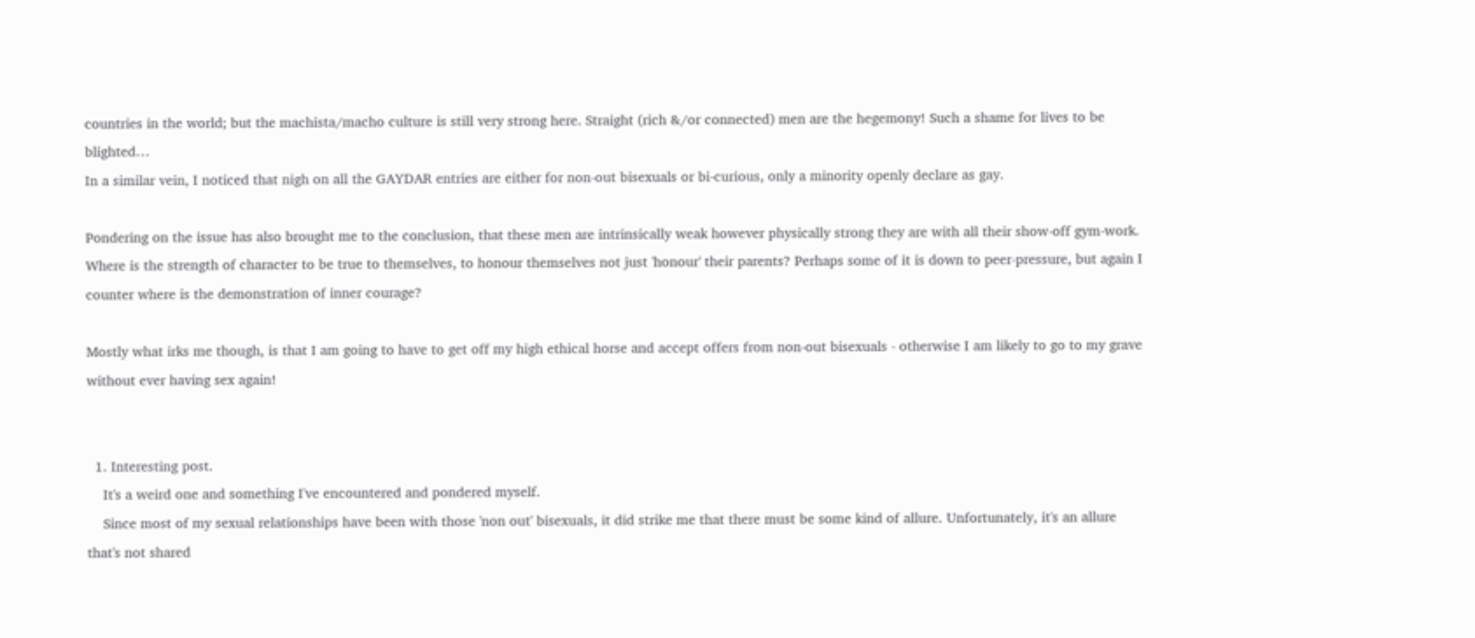countries in the world; but the machista/macho culture is still very strong here. Straight (rich &/or connected) men are the hegemony! Such a shame for lives to be blighted…
In a similar vein, I noticed that nigh on all the GAYDAR entries are either for non-out bisexuals or bi-curious, only a minority openly declare as gay.

Pondering on the issue has also brought me to the conclusion, that these men are intrinsically weak however physically strong they are with all their show-off gym-work. Where is the strength of character to be true to themselves, to honour themselves not just 'honour' their parents? Perhaps some of it is down to peer-pressure, but again I counter where is the demonstration of inner courage?

Mostly what irks me though, is that I am going to have to get off my high ethical horse and accept offers from non-out bisexuals - otherwise I am likely to go to my grave without ever having sex again!


  1. Interesting post.
    It's a weird one and something I've encountered and pondered myself.
    Since most of my sexual relationships have been with those 'non out' bisexuals, it did strike me that there must be some kind of allure. Unfortunately, it's an allure that's not shared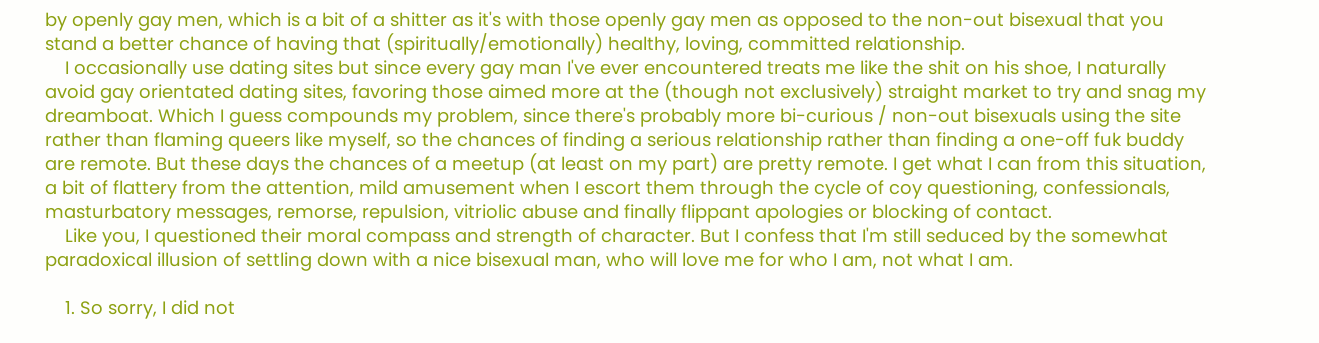by openly gay men, which is a bit of a shitter as it's with those openly gay men as opposed to the non-out bisexual that you stand a better chance of having that (spiritually/emotionally) healthy, loving, committed relationship.
    I occasionally use dating sites but since every gay man I've ever encountered treats me like the shit on his shoe, I naturally avoid gay orientated dating sites, favoring those aimed more at the (though not exclusively) straight market to try and snag my dreamboat. Which I guess compounds my problem, since there's probably more bi-curious / non-out bisexuals using the site rather than flaming queers like myself, so the chances of finding a serious relationship rather than finding a one-off fuk buddy are remote. But these days the chances of a meetup (at least on my part) are pretty remote. I get what I can from this situation, a bit of flattery from the attention, mild amusement when I escort them through the cycle of coy questioning, confessionals, masturbatory messages, remorse, repulsion, vitriolic abuse and finally flippant apologies or blocking of contact.
    Like you, I questioned their moral compass and strength of character. But I confess that I'm still seduced by the somewhat paradoxical illusion of settling down with a nice bisexual man, who will love me for who I am, not what I am.

    1. So sorry, I did not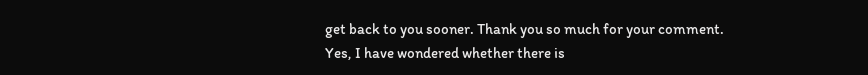get back to you sooner. Thank you so much for your comment. Yes, I have wondered whether there is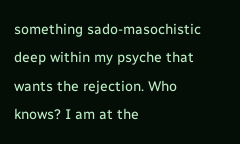something sado-masochistic deep within my psyche that wants the rejection. Who knows? I am at the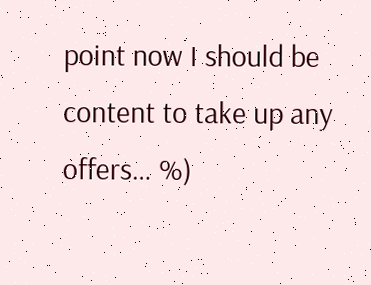point now I should be content to take up any offers… %)